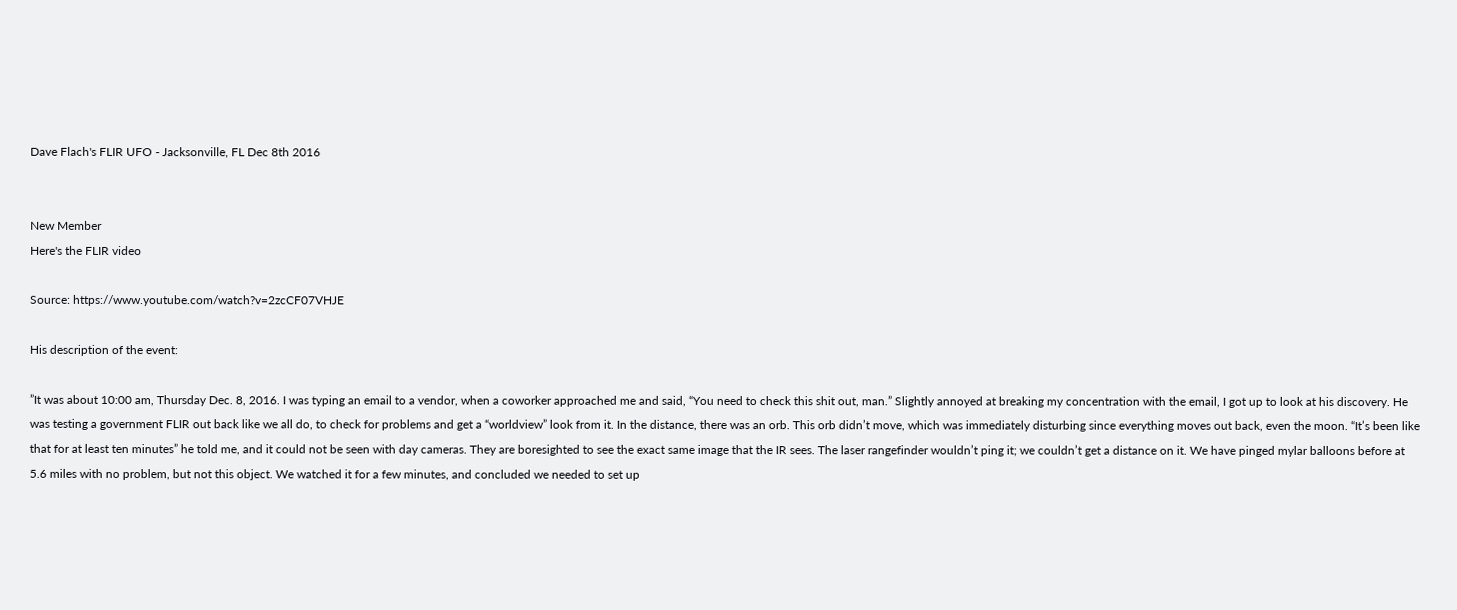Dave Flach's FLIR UFO - Jacksonville, FL Dec 8th 2016


New Member
Here's the FLIR video

Source: https://www.youtube.com/watch?v=2zcCF07VHJE

His description of the event:

”It was about 10:00 am, Thursday Dec. 8, 2016. I was typing an email to a vendor, when a coworker approached me and said, “You need to check this shit out, man.” Slightly annoyed at breaking my concentration with the email, I got up to look at his discovery. He was testing a government FLIR out back like we all do, to check for problems and get a “worldview” look from it. In the distance, there was an orb. This orb didn’t move, which was immediately disturbing since everything moves out back, even the moon. “It’s been like that for at least ten minutes” he told me, and it could not be seen with day cameras. They are boresighted to see the exact same image that the IR sees. The laser rangefinder wouldn’t ping it; we couldn’t get a distance on it. We have pinged mylar balloons before at 5.6 miles with no problem, but not this object. We watched it for a few minutes, and concluded we needed to set up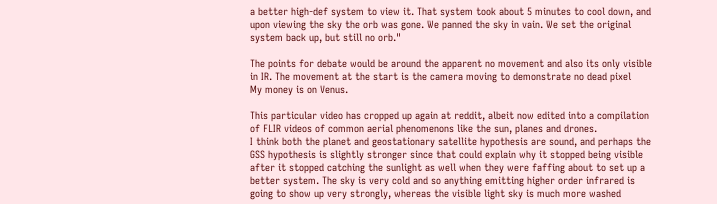a better high-def system to view it. That system took about 5 minutes to cool down, and upon viewing the sky the orb was gone. We panned the sky in vain. We set the original system back up, but still no orb."

The points for debate would be around the apparent no movement and also its only visible in IR. The movement at the start is the camera moving to demonstrate no dead pixel
My money is on Venus.

This particular video has cropped up again at reddit, albeit now edited into a compilation of FLIR videos of common aerial phenomenons like the sun, planes and drones.
I think both the planet and geostationary satellite hypothesis are sound, and perhaps the GSS hypothesis is slightly stronger since that could explain why it stopped being visible after it stopped catching the sunlight as well when they were faffing about to set up a better system. The sky is very cold and so anything emitting higher order infrared is going to show up very strongly, whereas the visible light sky is much more washed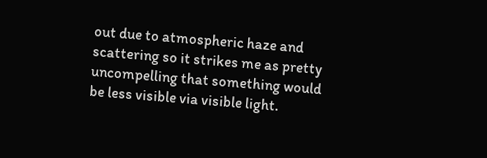out due to atmospheric haze and scattering so it strikes me as pretty uncompelling that something would be less visible via visible light.